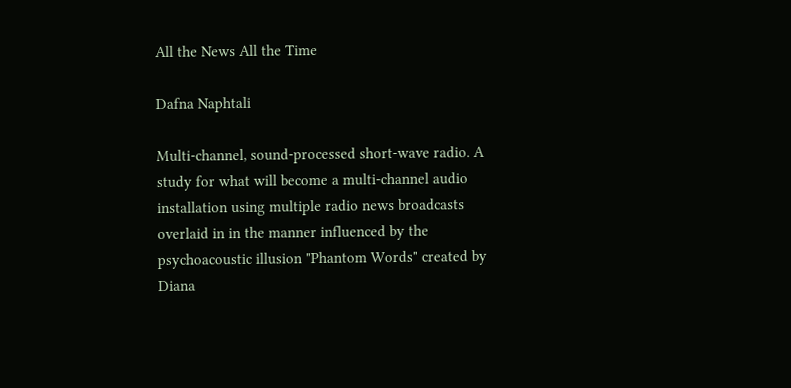All the News All the Time

Dafna Naphtali

Multi-channel, sound-processed short-wave radio. A study for what will become a multi-channel audio installation using multiple radio news broadcasts overlaid in in the manner influenced by the psychoacoustic illusion "Phantom Words" created by Diana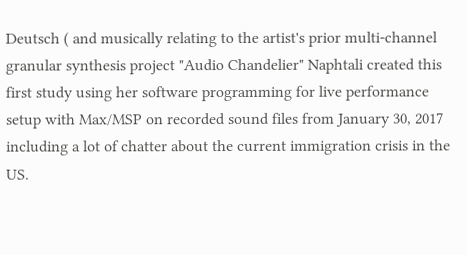Deutsch ( and musically relating to the artist's prior multi-channel granular synthesis project "Audio Chandelier" Naphtali created this first study using her software programming for live performance setup with Max/MSP on recorded sound files from January 30, 2017 including a lot of chatter about the current immigration crisis in the US.